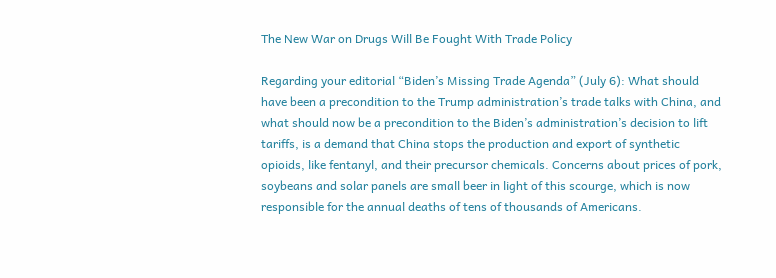The New War on Drugs Will Be Fought With Trade Policy

Regarding your editorial “Biden’s Missing Trade Agenda” (July 6): What should have been a precondition to the Trump administration’s trade talks with China, and what should now be a precondition to the Biden’s administration’s decision to lift tariffs, is a demand that China stops the production and export of synthetic opioids, like fentanyl, and their precursor chemicals. Concerns about prices of pork, soybeans and solar panels are small beer in light of this scourge, which is now responsible for the annual deaths of tens of thousands of Americans.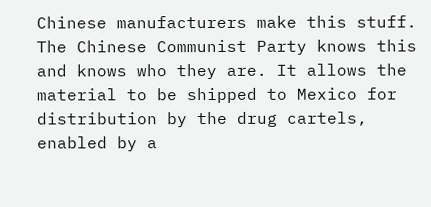Chinese manufacturers make this stuff. The Chinese Communist Party knows this and knows who they are. It allows the material to be shipped to Mexico for distribution by the drug cartels, enabled by a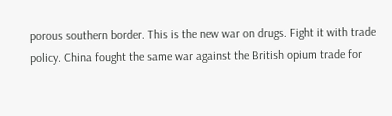porous southern border. This is the new war on drugs. Fight it with trade policy. China fought the same war against the British opium trade for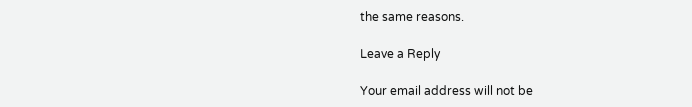the same reasons.

Leave a Reply

Your email address will not be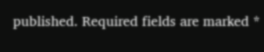published. Required fields are marked *